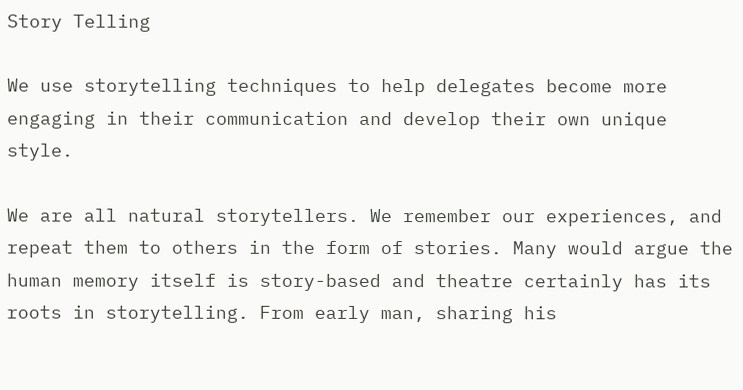Story Telling

We use storytelling techniques to help delegates become more engaging in their communication and develop their own unique style.

We are all natural storytellers. We remember our experiences, and repeat them to others in the form of stories. Many would argue the human memory itself is story-based and theatre certainly has its roots in storytelling. From early man, sharing his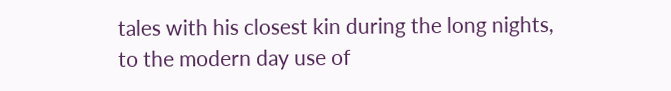tales with his closest kin during the long nights, to the modern day use of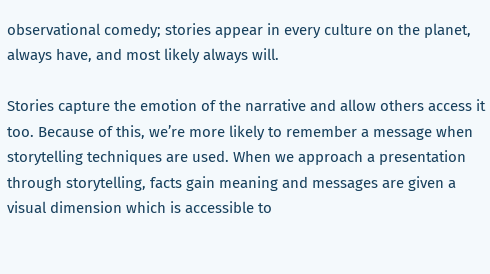observational comedy; stories appear in every culture on the planet, always have, and most likely always will.

Stories capture the emotion of the narrative and allow others access it too. Because of this, we’re more likely to remember a message when storytelling techniques are used. When we approach a presentation through storytelling, facts gain meaning and messages are given a visual dimension which is accessible to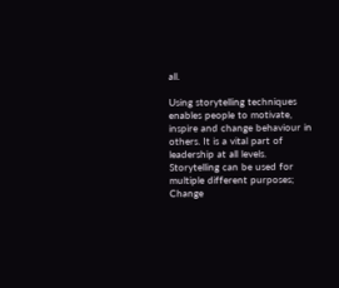all.

Using storytelling techniques enables people to motivate, inspire and change behaviour in others. It is a vital part of leadership at all levels. Storytelling can be used for multiple different purposes; Change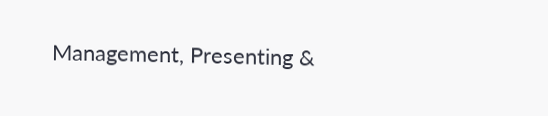Management, Presenting &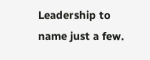Leadership to name just a few.